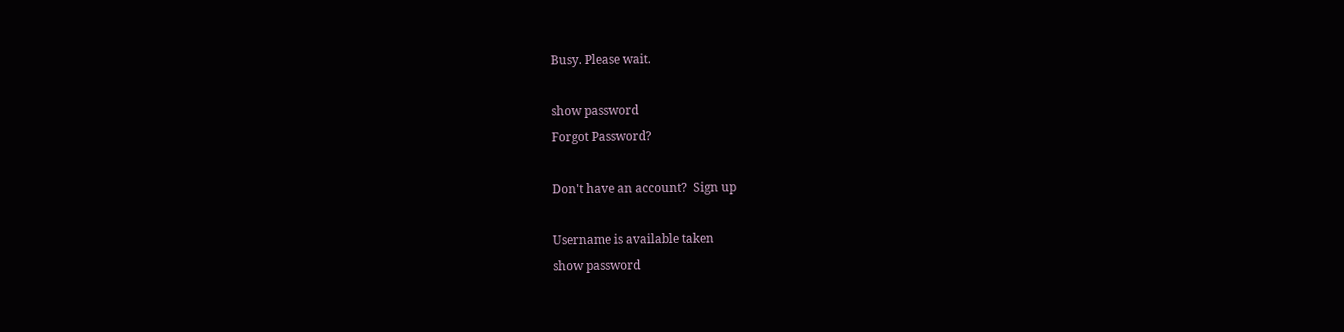Busy. Please wait.

show password
Forgot Password?

Don't have an account?  Sign up

Username is available taken
show password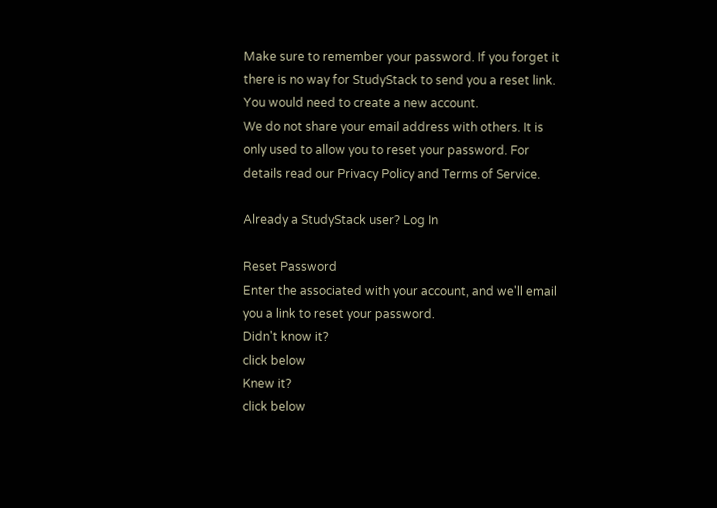Make sure to remember your password. If you forget it there is no way for StudyStack to send you a reset link. You would need to create a new account.
We do not share your email address with others. It is only used to allow you to reset your password. For details read our Privacy Policy and Terms of Service.

Already a StudyStack user? Log In

Reset Password
Enter the associated with your account, and we'll email you a link to reset your password.
Didn't know it?
click below
Knew it?
click below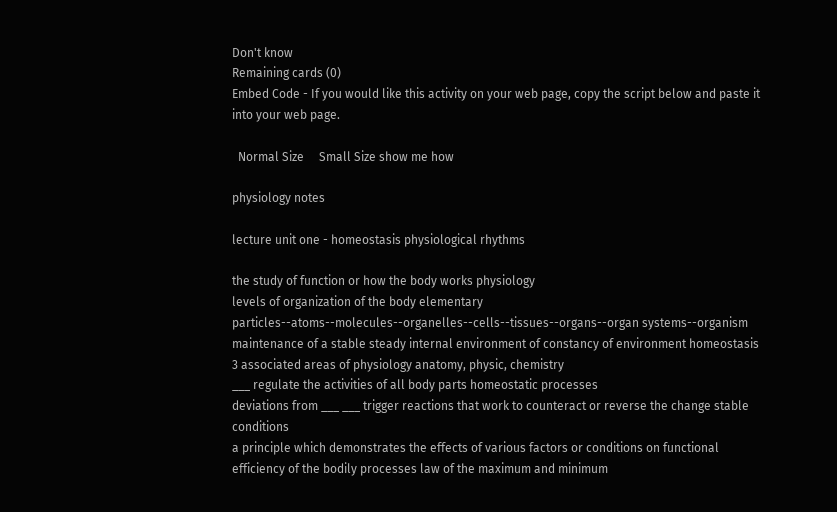Don't know
Remaining cards (0)
Embed Code - If you would like this activity on your web page, copy the script below and paste it into your web page.

  Normal Size     Small Size show me how

physiology notes

lecture unit one - homeostasis physiological rhythms

the study of function or how the body works physiology
levels of organization of the body elementary particles--atoms--molecules--organelles--cells--tissues--organs--organ systems--organism
maintenance of a stable steady internal environment of constancy of environment homeostasis
3 associated areas of physiology anatomy, physic, chemistry
___ regulate the activities of all body parts homeostatic processes
deviations from ___ ___ trigger reactions that work to counteract or reverse the change stable conditions
a principle which demonstrates the effects of various factors or conditions on functional efficiency of the bodily processes law of the maximum and minimum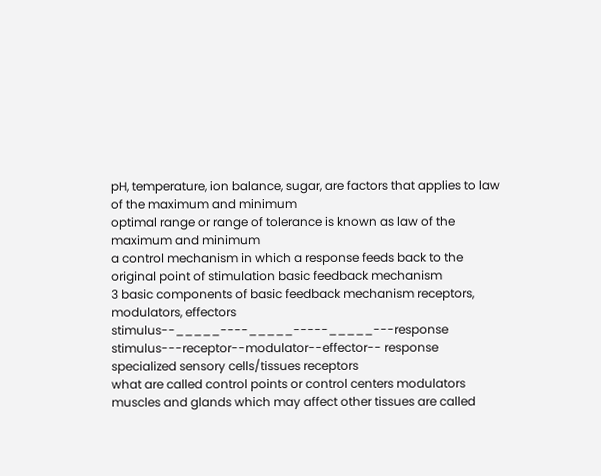pH, temperature, ion balance, sugar, are factors that applies to law of the maximum and minimum
optimal range or range of tolerance is known as law of the maximum and minimum
a control mechanism in which a response feeds back to the original point of stimulation basic feedback mechanism
3 basic components of basic feedback mechanism receptors, modulators, effectors
stimulus--_____----_____-----_____---response stimulus---receptor--modulator--effector-- response
specialized sensory cells/tissues receptors
what are called control points or control centers modulators
muscles and glands which may affect other tissues are called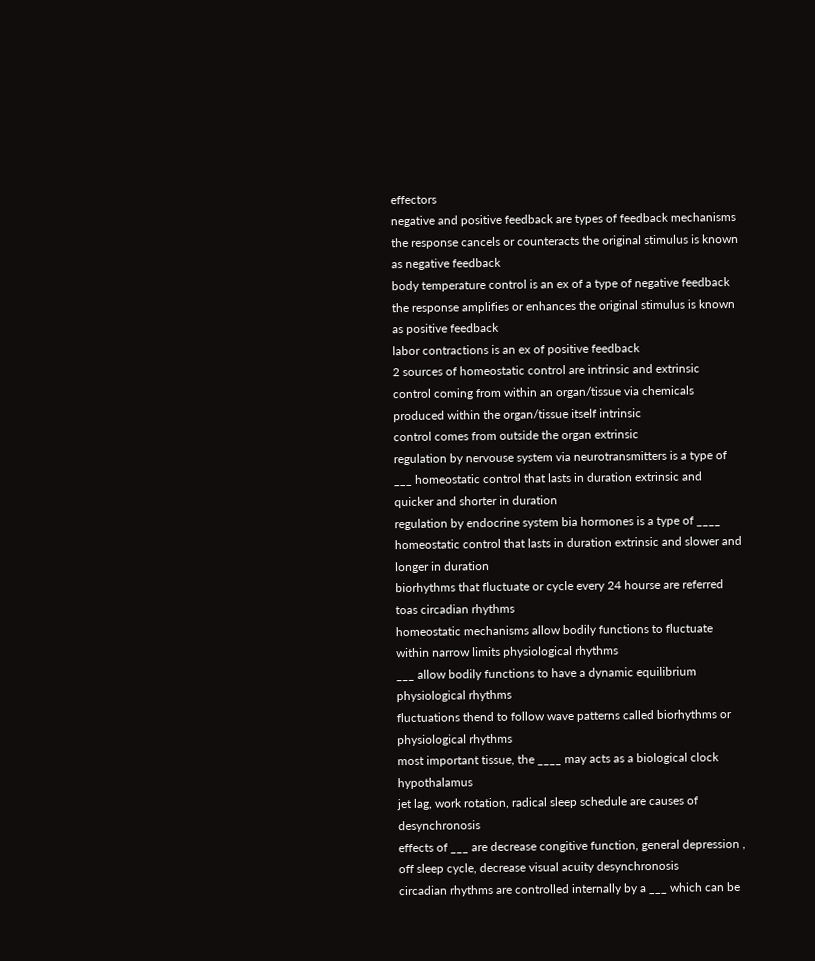effectors
negative and positive feedback are types of feedback mechanisms
the response cancels or counteracts the original stimulus is known as negative feedback
body temperature control is an ex of a type of negative feedback
the response amplifies or enhances the original stimulus is known as positive feedback
labor contractions is an ex of positive feedback
2 sources of homeostatic control are intrinsic and extrinsic
control coming from within an organ/tissue via chemicals produced within the organ/tissue itself intrinsic
control comes from outside the organ extrinsic
regulation by nervouse system via neurotransmitters is a type of ___ homeostatic control that lasts in duration extrinsic and quicker and shorter in duration
regulation by endocrine system bia hormones is a type of ____ homeostatic control that lasts in duration extrinsic and slower and longer in duration
biorhythms that fluctuate or cycle every 24 hourse are referred toas circadian rhythms
homeostatic mechanisms allow bodily functions to fluctuate within narrow limits physiological rhythms
___ allow bodily functions to have a dynamic equilibrium physiological rhythms
fluctuations thend to follow wave patterns called biorhythms or physiological rhythms
most important tissue, the ____ may acts as a biological clock hypothalamus
jet lag, work rotation, radical sleep schedule are causes of desynchronosis
effects of ___ are decrease congitive function, general depression , off sleep cycle, decrease visual acuity desynchronosis
circadian rhythms are controlled internally by a ___ which can be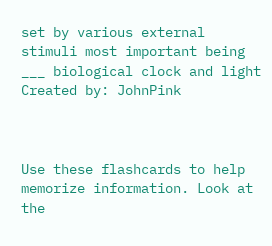set by various external stimuli most important being ___ biological clock and light
Created by: JohnPink



Use these flashcards to help memorize information. Look at the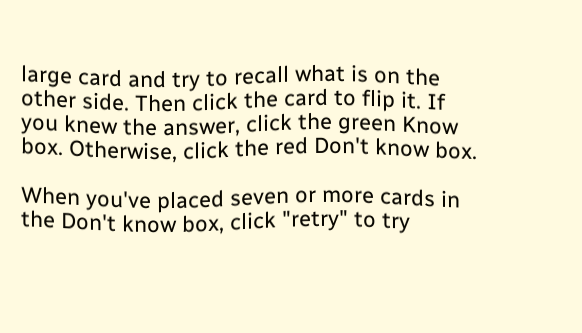large card and try to recall what is on the other side. Then click the card to flip it. If you knew the answer, click the green Know box. Otherwise, click the red Don't know box.

When you've placed seven or more cards in the Don't know box, click "retry" to try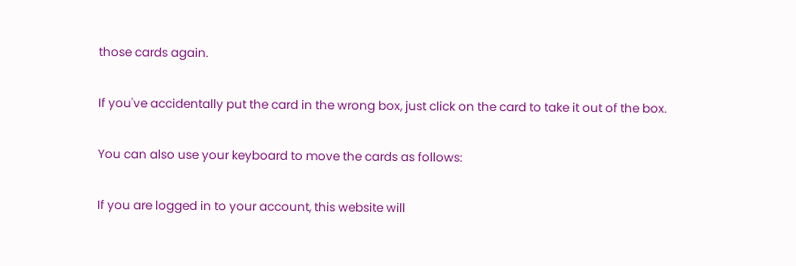those cards again.

If you've accidentally put the card in the wrong box, just click on the card to take it out of the box.

You can also use your keyboard to move the cards as follows:

If you are logged in to your account, this website will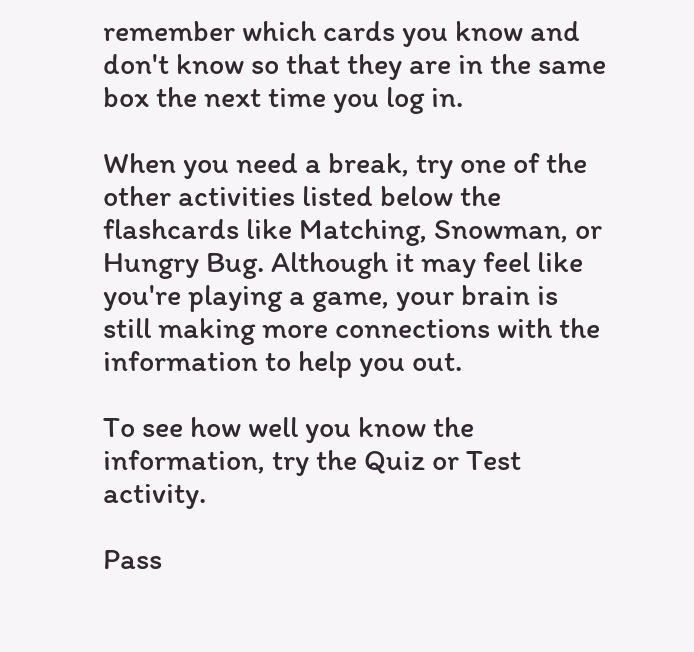remember which cards you know and don't know so that they are in the same box the next time you log in.

When you need a break, try one of the other activities listed below the flashcards like Matching, Snowman, or Hungry Bug. Although it may feel like you're playing a game, your brain is still making more connections with the information to help you out.

To see how well you know the information, try the Quiz or Test activity.

Pass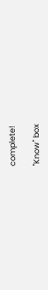complete!

"Know" box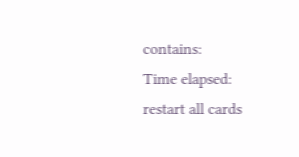contains:
Time elapsed:
restart all cards